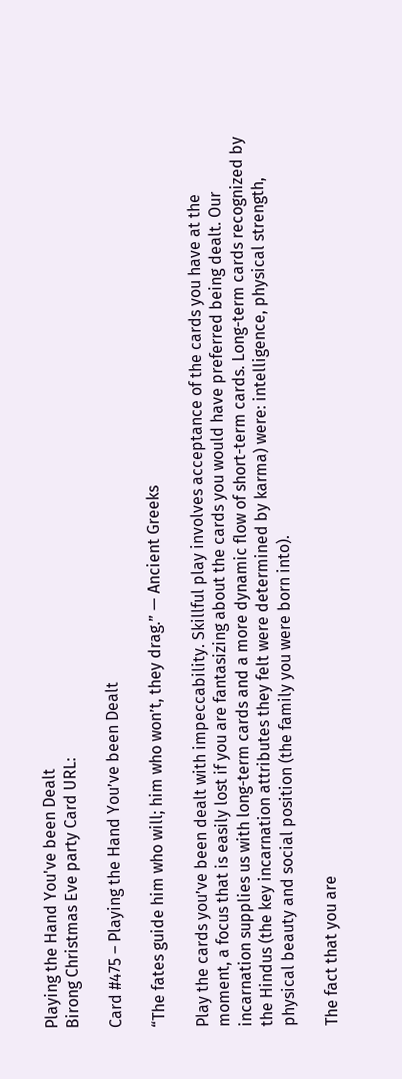Playing the Hand You've been Dealt
Birong Christmas Eve party Card URL:

Card #475 – Playing the Hand You’ve been Dealt

“The fates guide him who will; him who won’t, they drag.” — Ancient Greeks

Play the cards you’ve been dealt with impeccability. Skillful play involves acceptance of the cards you have at the moment, a focus that is easily lost if you are fantasizing about the cards you would have preferred being dealt. Our incarnation supplies us with long-term cards and a more dynamic flow of short-term cards. Long-term cards recognized by the Hindus (the key incarnation attributes they felt were determined by karma) were: intelligence, physical strength, physical beauty and social position (the family you were born into).

The fact that you are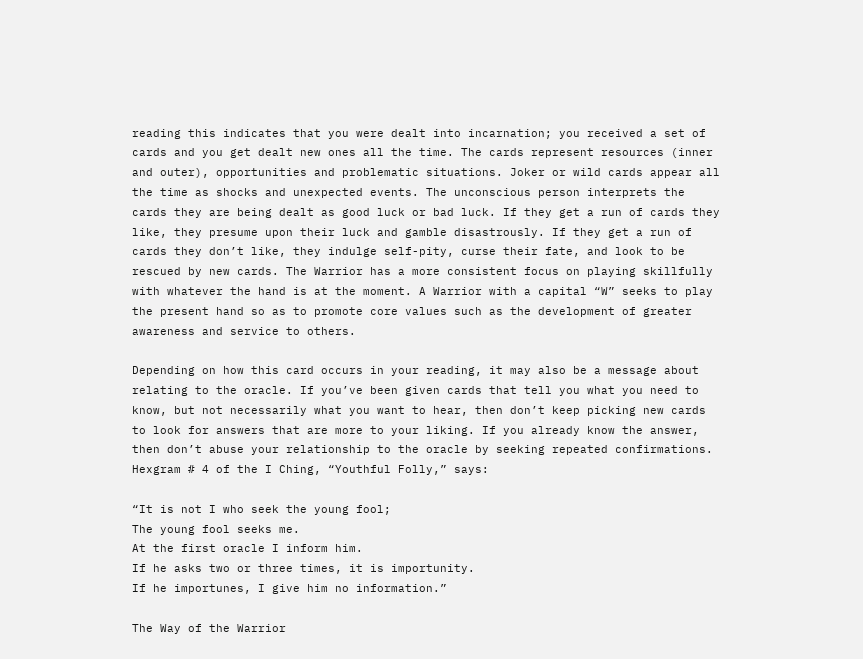reading this indicates that you were dealt into incarnation; you received a set of cards and you get dealt new ones all the time. The cards represent resources (inner and outer), opportunities and problematic situations. Joker or wild cards appear all the time as shocks and unexpected events. The unconscious person interprets the cards they are being dealt as good luck or bad luck. If they get a run of cards they like, they presume upon their luck and gamble disastrously. If they get a run of cards they don’t like, they indulge self-pity, curse their fate, and look to be rescued by new cards. The Warrior has a more consistent focus on playing skillfully with whatever the hand is at the moment. A Warrior with a capital “W” seeks to play the present hand so as to promote core values such as the development of greater awareness and service to others.

Depending on how this card occurs in your reading, it may also be a message about relating to the oracle. If you’ve been given cards that tell you what you need to know, but not necessarily what you want to hear, then don’t keep picking new cards to look for answers that are more to your liking. If you already know the answer, then don’t abuse your relationship to the oracle by seeking repeated confirmations. Hexgram # 4 of the I Ching, “Youthful Folly,” says:

“It is not I who seek the young fool;
The young fool seeks me.
At the first oracle I inform him.
If he asks two or three times, it is importunity.
If he importunes, I give him no information.”

The Way of the Warrior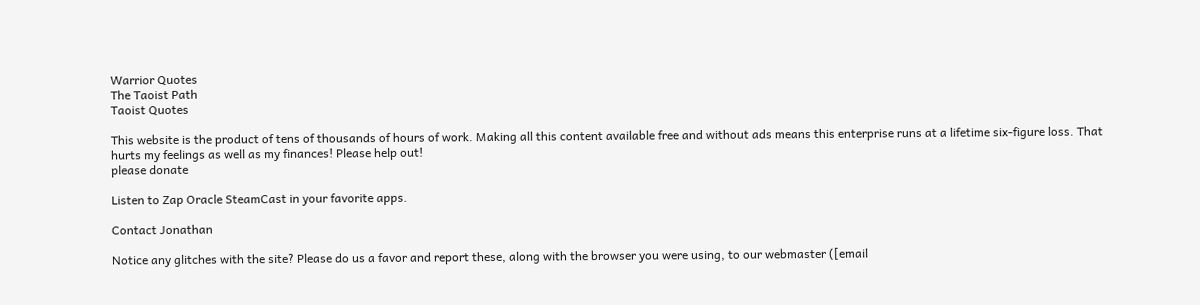Warrior Quotes
The Taoist Path
Taoist Quotes

This website is the product of tens of thousands of hours of work. Making all this content available free and without ads means this enterprise runs at a lifetime six-figure loss. That hurts my feelings as well as my finances! Please help out!
please donate

Listen to Zap Oracle SteamCast in your favorite apps.

Contact Jonathan

Notice any glitches with the site? Please do us a favor and report these, along with the browser you were using, to our webmaster ([email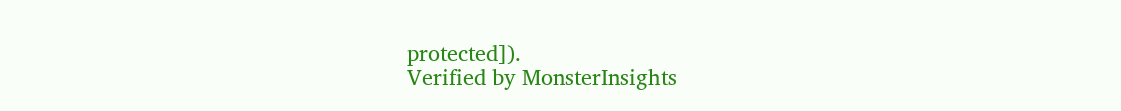protected]).
Verified by MonsterInsights